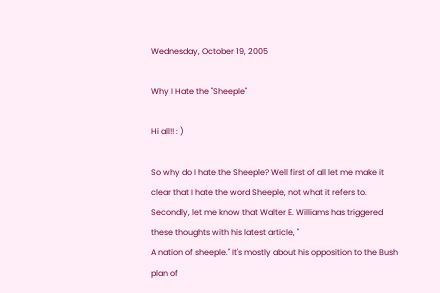Wednesday, October 19, 2005

Why I Hate the "Sheeple"

Hi all!! : )

So why do I hate the Sheeple? Well first of all let me make it clear that I hate the word Sheeple, not what it refers to. Secondly, let me know that Walter E. Williams has triggered these thoughts with his latest article, "
A nation of sheeple." It's mostly about his opposition to the Bush plan of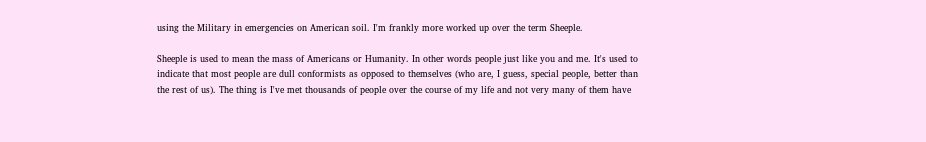using the Military in emergencies on American soil. I'm frankly more worked up over the term Sheeple.

Sheeple is used to mean the mass of Americans or Humanity. In other words people just like you and me. It's used to indicate that most people are dull conformists as opposed to themselves (who are, I guess, special people, better than the rest of us). The thing is I've met thousands of people over the course of my life and not very many of them have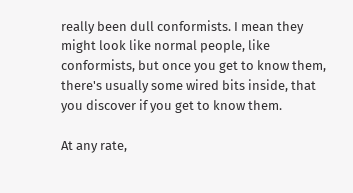really been dull conformists. I mean they might look like normal people, like conformists, but once you get to know them, there's usually some wired bits inside, that you discover if you get to know them.

At any rate,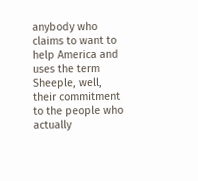anybody who claims to want to help America and uses the term Sheeple, well, their commitment to the people who actually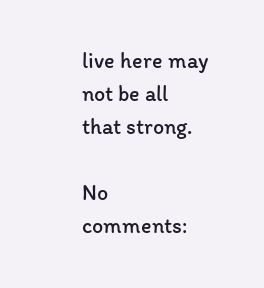live here may not be all that strong.

No comments: